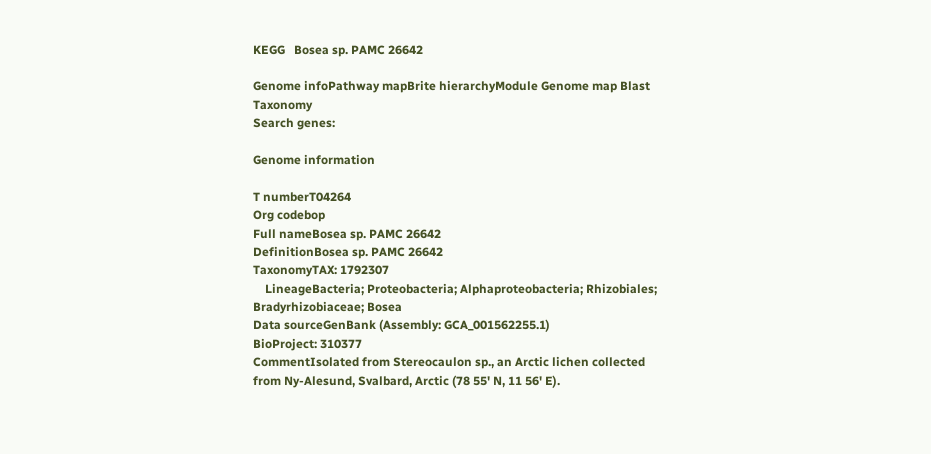KEGG   Bosea sp. PAMC 26642

Genome infoPathway mapBrite hierarchyModule Genome map Blast Taxonomy
Search genes:

Genome information

T numberT04264
Org codebop
Full nameBosea sp. PAMC 26642
DefinitionBosea sp. PAMC 26642
TaxonomyTAX: 1792307
    LineageBacteria; Proteobacteria; Alphaproteobacteria; Rhizobiales; Bradyrhizobiaceae; Bosea
Data sourceGenBank (Assembly: GCA_001562255.1)
BioProject: 310377
CommentIsolated from Stereocaulon sp., an Arctic lichen collected from Ny-Alesund, Svalbard, Arctic (78 55' N, 11 56' E).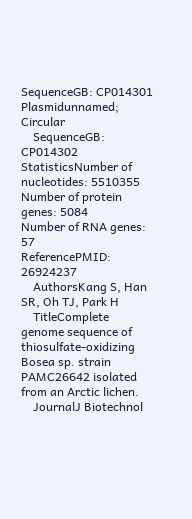SequenceGB: CP014301
Plasmidunnamed; Circular
    SequenceGB: CP014302
StatisticsNumber of nucleotides: 5510355
Number of protein genes: 5084
Number of RNA genes: 57
ReferencePMID: 26924237
    AuthorsKang S, Han SR, Oh TJ, Park H
    TitleComplete genome sequence of thiosulfate-oxidizing Bosea sp. strain PAMC26642 isolated from an Arctic lichen.
    JournalJ Biotechnol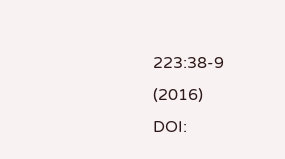223:38-9 (2016)
DOI: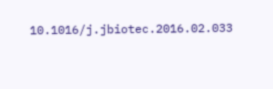10.1016/j.jbiotec.2016.02.033